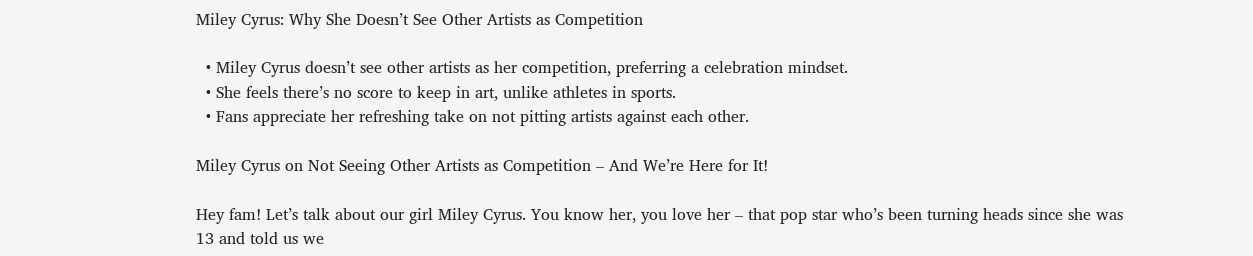Miley Cyrus: Why She Doesn’t See Other Artists as Competition

  • Miley Cyrus doesn’t see other artists as her competition, preferring a celebration mindset.
  • She feels there’s no score to keep in art, unlike athletes in sports.
  • Fans appreciate her refreshing take on not pitting artists against each other.

Miley Cyrus on Not Seeing Other Artists as Competition – And We’re Here for It!

Hey fam! Let’s talk about our girl Miley Cyrus. You know her, you love her – that pop star who’s been turning heads since she was 13 and told us we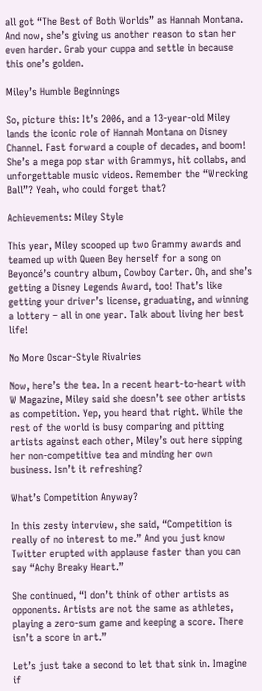all got “The Best of Both Worlds” as Hannah Montana. And now, she’s giving us another reason to stan her even harder. Grab your cuppa and settle in because this one’s golden.

Miley’s Humble Beginnings

So, picture this: It’s 2006, and a 13-year-old Miley lands the iconic role of Hannah Montana on Disney Channel. Fast forward a couple of decades, and boom! She’s a mega pop star with Grammys, hit collabs, and unforgettable music videos. Remember the “Wrecking Ball”? Yeah, who could forget that?

Achievements: Miley Style

This year, Miley scooped up two Grammy awards and teamed up with Queen Bey herself for a song on Beyoncé’s country album, Cowboy Carter. Oh, and she’s getting a Disney Legends Award, too! That’s like getting your driver’s license, graduating, and winning a lottery – all in one year. Talk about living her best life!

No More Oscar-Style Rivalries

Now, here’s the tea. In a recent heart-to-heart with W Magazine, Miley said she doesn’t see other artists as competition. Yep, you heard that right. While the rest of the world is busy comparing and pitting artists against each other, Miley’s out here sipping her non-competitive tea and minding her own business. Isn’t it refreshing?

What’s Competition Anyway?

In this zesty interview, she said, “Competition is really of no interest to me.” And you just know Twitter erupted with applause faster than you can say “Achy Breaky Heart.”

She continued, “I don’t think of other artists as opponents. Artists are not the same as athletes, playing a zero-sum game and keeping a score. There isn’t a score in art.”

Let’s just take a second to let that sink in. Imagine if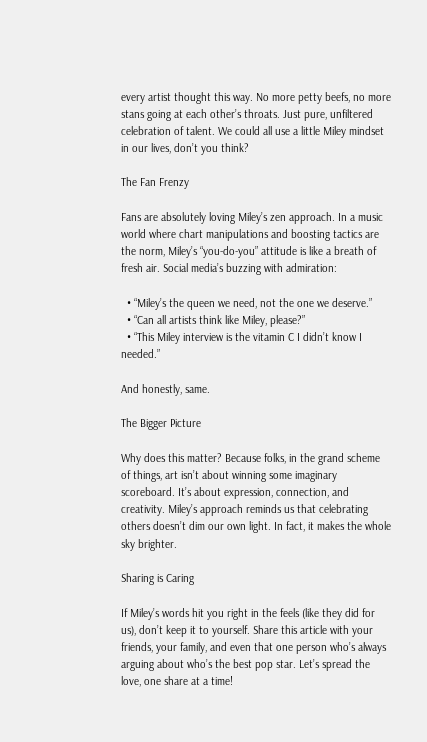every artist thought this way. No more petty beefs, no more stans going at each other’s throats. Just pure, unfiltered celebration of talent. We could all use a little Miley mindset in our lives, don’t you think?

The Fan Frenzy

Fans are absolutely loving Miley’s zen approach. In a music world where chart manipulations and boosting tactics are the norm, Miley’s “you-do-you” attitude is like a breath of fresh air. Social media’s buzzing with admiration:

  • “Miley’s the queen we need, not the one we deserve.”
  • “Can all artists think like Miley, please?”
  • “This Miley interview is the vitamin C I didn’t know I needed.”

And honestly, same.

The Bigger Picture

Why does this matter? Because folks, in the grand scheme of things, art isn’t about winning some imaginary scoreboard. It’s about expression, connection, and creativity. Miley’s approach reminds us that celebrating others doesn’t dim our own light. In fact, it makes the whole sky brighter.

Sharing is Caring

If Miley’s words hit you right in the feels (like they did for us), don’t keep it to yourself. Share this article with your friends, your family, and even that one person who’s always arguing about who’s the best pop star. Let’s spread the love, one share at a time!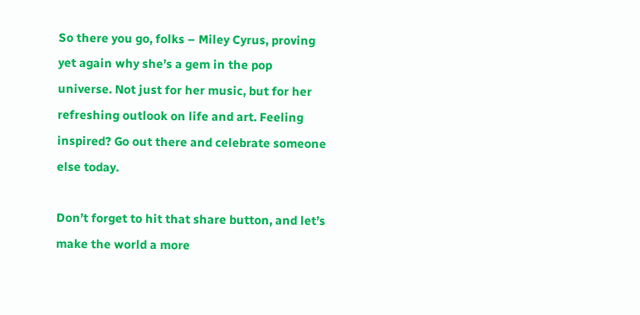So there you go, folks – Miley Cyrus, proving yet again why she’s a gem in the pop universe. Not just for her music, but for her refreshing outlook on life and art. Feeling inspired? Go out there and celebrate someone else today.

Don’t forget to hit that share button, and let’s make the world a more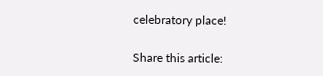celebratory place!

Share this article: